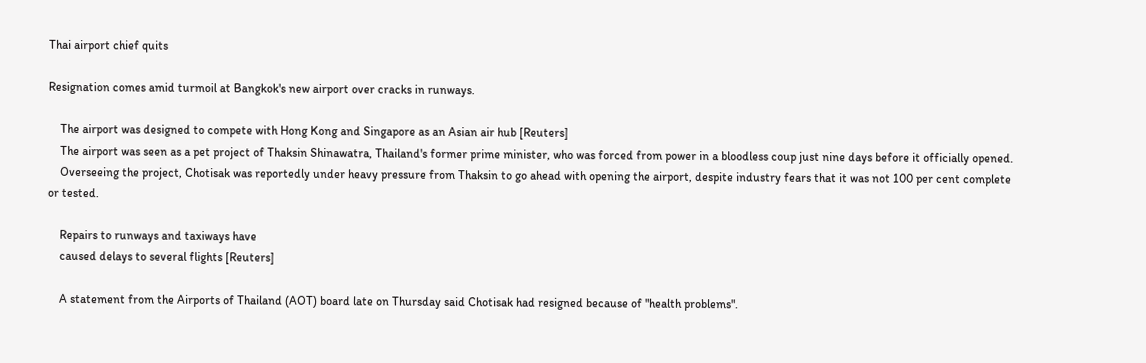Thai airport chief quits

Resignation comes amid turmoil at Bangkok's new airport over cracks in runways.

    The airport was designed to compete with Hong Kong and Singapore as an Asian air hub [Reuters]
    The airport was seen as a pet project of Thaksin Shinawatra, Thailand's former prime minister, who was forced from power in a bloodless coup just nine days before it officially opened.
    Overseeing the project, Chotisak was reportedly under heavy pressure from Thaksin to go ahead with opening the airport, despite industry fears that it was not 100 per cent complete or tested.

    Repairs to runways and taxiways have
    caused delays to several flights [Reuters]

    A statement from the Airports of Thailand (AOT) board late on Thursday said Chotisak had resigned because of "health problems".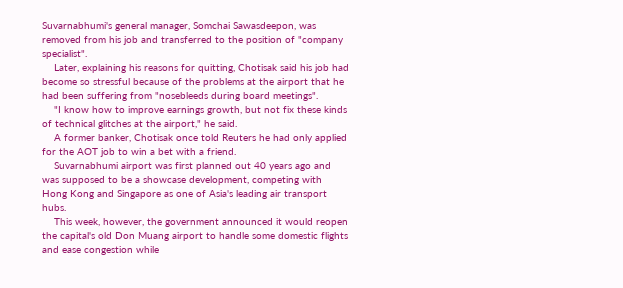Suvarnabhumi's general manager, Somchai Sawasdeepon, was removed from his job and transferred to the position of "company specialist".
    Later, explaining his reasons for quitting, Chotisak said his job had become so stressful because of the problems at the airport that he had been suffering from "nosebleeds during board meetings".
    "I know how to improve earnings growth, but not fix these kinds of technical glitches at the airport," he said.
    A former banker, Chotisak once told Reuters he had only applied for the AOT job to win a bet with a friend.
    Suvarnabhumi airport was first planned out 40 years ago and was supposed to be a showcase development, competing with Hong Kong and Singapore as one of Asia's leading air transport hubs.
    This week, however, the government announced it would reopen the capital's old Don Muang airport to handle some domestic flights and ease congestion while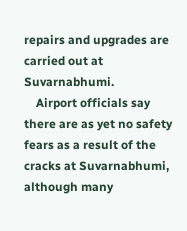repairs and upgrades are carried out at Suvarnabhumi.
    Airport officials say there are as yet no safety fears as a result of the cracks at Suvarnabhumi, although many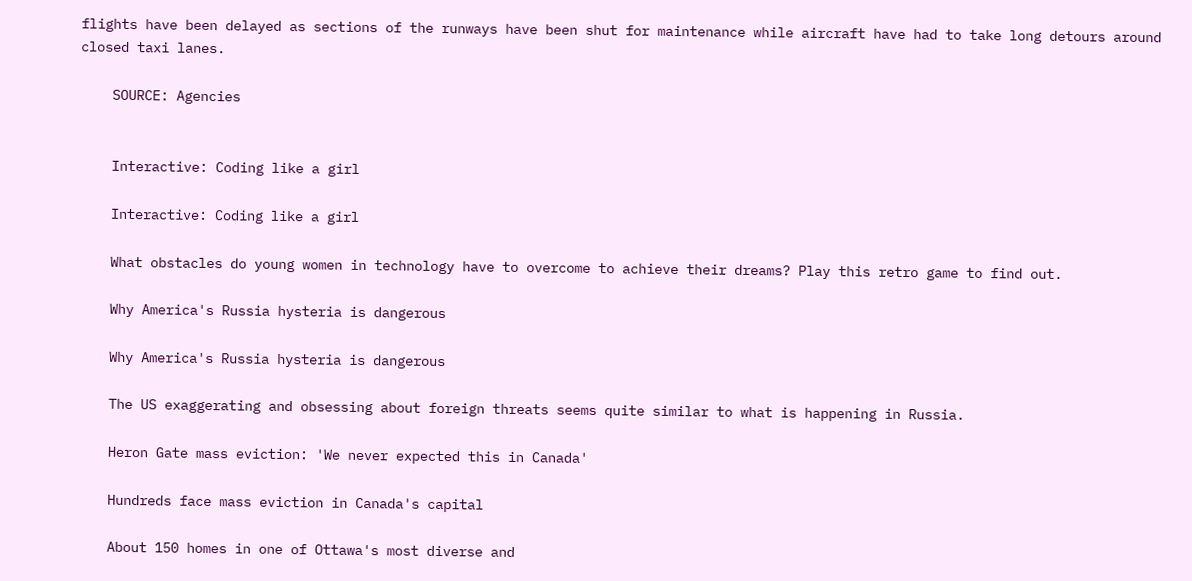flights have been delayed as sections of the runways have been shut for maintenance while aircraft have had to take long detours around closed taxi lanes.

    SOURCE: Agencies


    Interactive: Coding like a girl

    Interactive: Coding like a girl

    What obstacles do young women in technology have to overcome to achieve their dreams? Play this retro game to find out.

    Why America's Russia hysteria is dangerous

    Why America's Russia hysteria is dangerous

    The US exaggerating and obsessing about foreign threats seems quite similar to what is happening in Russia.

    Heron Gate mass eviction: 'We never expected this in Canada'

    Hundreds face mass eviction in Canada's capital

    About 150 homes in one of Ottawa's most diverse and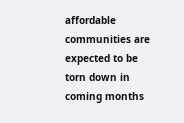affordable communities are expected to be torn down in coming months